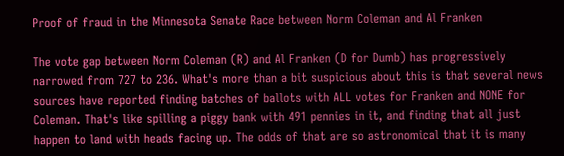Proof of fraud in the Minnesota Senate Race between Norm Coleman and Al Franken

The vote gap between Norm Coleman (R) and Al Franken (D for Dumb) has progressively narrowed from 727 to 236. What's more than a bit suspicious about this is that several news sources have reported finding batches of ballots with ALL votes for Franken and NONE for Coleman. That's like spilling a piggy bank with 491 pennies in it, and finding that all just happen to land with heads facing up. The odds of that are so astronomical that it is many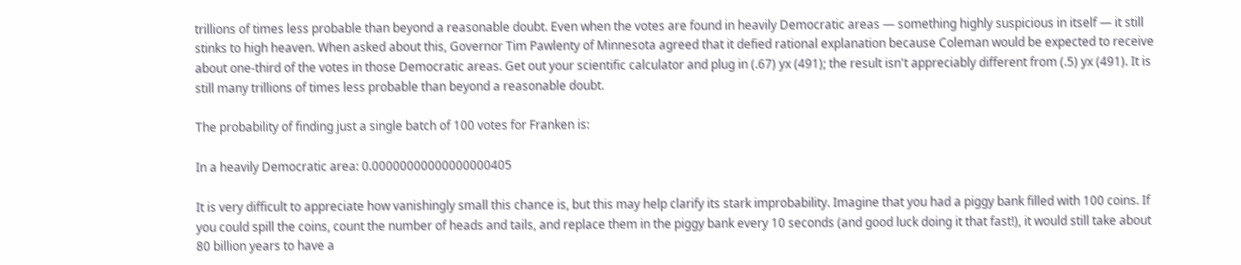trillions of times less probable than beyond a reasonable doubt. Even when the votes are found in heavily Democratic areas — something highly suspicious in itself — it still stinks to high heaven. When asked about this, Governor Tim Pawlenty of Minnesota agreed that it defied rational explanation because Coleman would be expected to receive about one-third of the votes in those Democratic areas. Get out your scientific calculator and plug in (.67) yx (491); the result isn't appreciably different from (.5) yx (491). It is still many trillions of times less probable than beyond a reasonable doubt.

The probability of finding just a single batch of 100 votes for Franken is:

In a heavily Democratic area: 0.00000000000000000405

It is very difficult to appreciate how vanishingly small this chance is, but this may help clarify its stark improbability. Imagine that you had a piggy bank filled with 100 coins. If you could spill the coins, count the number of heads and tails, and replace them in the piggy bank every 10 seconds (and good luck doing it that fast!), it would still take about 80 billion years to have a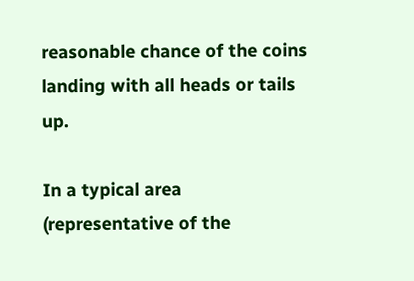reasonable chance of the coins landing with all heads or tails up.

In a typical area (representative of the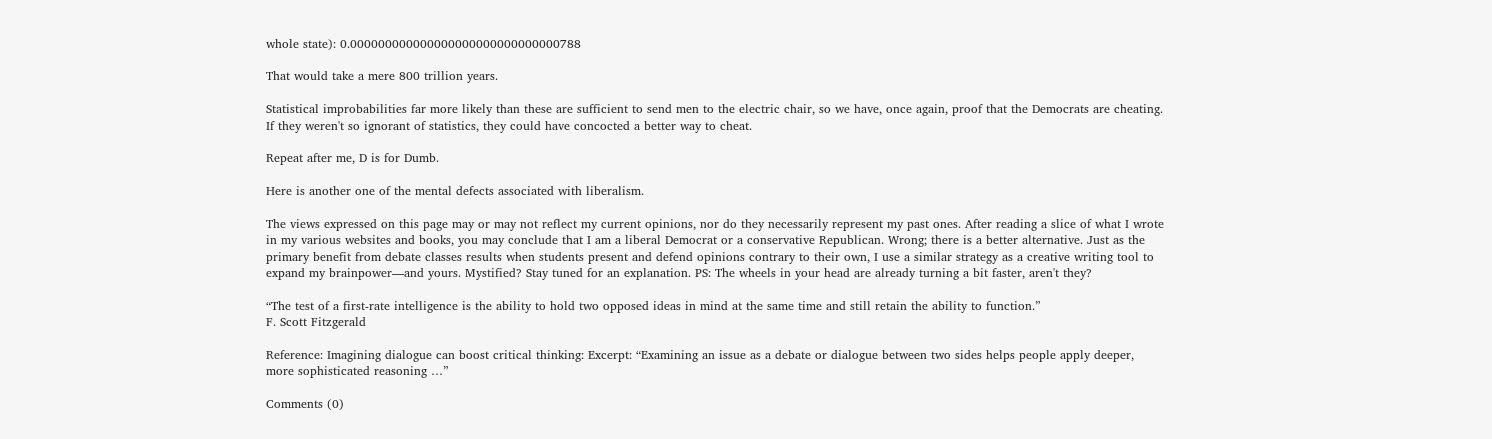whole state): 0.000000000000000000000000000000788

That would take a mere 800 trillion years.

Statistical improbabilities far more likely than these are sufficient to send men to the electric chair, so we have, once again, proof that the Democrats are cheating. If they weren't so ignorant of statistics, they could have concocted a better way to cheat.

Repeat after me, D is for Dumb.

Here is another one of the mental defects associated with liberalism.

The views expressed on this page may or may not reflect my current opinions, nor do they necessarily represent my past ones. After reading a slice of what I wrote in my various websites and books, you may conclude that I am a liberal Democrat or a conservative Republican. Wrong; there is a better alternative. Just as the primary benefit from debate classes results when students present and defend opinions contrary to their own, I use a similar strategy as a creative writing tool to expand my brainpower—and yours. Mystified? Stay tuned for an explanation. PS: The wheels in your head are already turning a bit faster, aren't they?

“The test of a first-rate intelligence is the ability to hold two opposed ideas in mind at the same time and still retain the ability to function.”
F. Scott Fitzgerald

Reference: Imagining dialogue can boost critical thinking: Excerpt: “Examining an issue as a debate or dialogue between two sides helps people apply deeper, more sophisticated reasoning …”

Comments (0)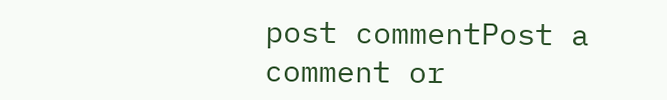post commentPost a comment or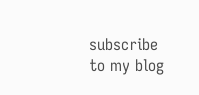subscribe to my blog